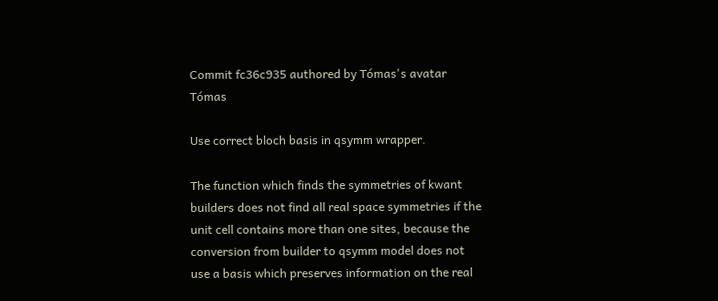Commit fc36c935 authored by Tómas's avatar Tómas

Use correct bloch basis in qsymm wrapper.

The function which finds the symmetries of kwant builders does not find all real space symmetries if the unit cell contains more than one sites, because the conversion from builder to qsymm model does not use a basis which preserves information on the real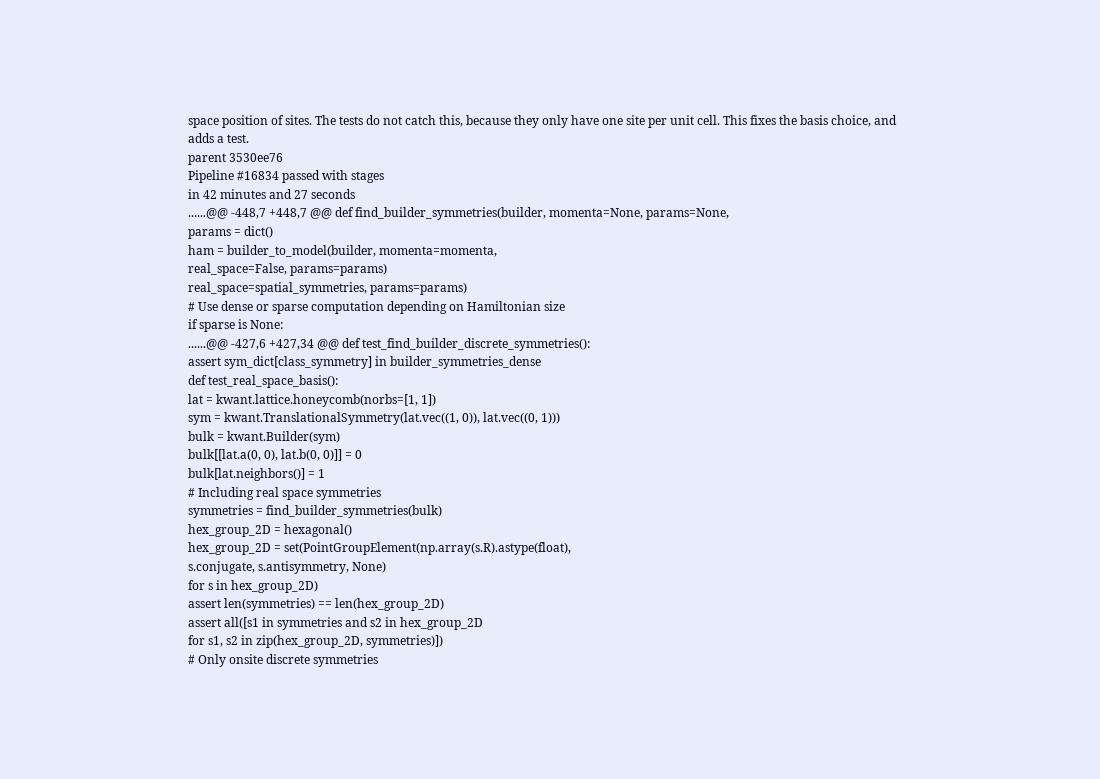space position of sites. The tests do not catch this, because they only have one site per unit cell. This fixes the basis choice, and adds a test.
parent 3530ee76
Pipeline #16834 passed with stages
in 42 minutes and 27 seconds
......@@ -448,7 +448,7 @@ def find_builder_symmetries(builder, momenta=None, params=None,
params = dict()
ham = builder_to_model(builder, momenta=momenta,
real_space=False, params=params)
real_space=spatial_symmetries, params=params)
# Use dense or sparse computation depending on Hamiltonian size
if sparse is None:
......@@ -427,6 +427,34 @@ def test_find_builder_discrete_symmetries():
assert sym_dict[class_symmetry] in builder_symmetries_dense
def test_real_space_basis():
lat = kwant.lattice.honeycomb(norbs=[1, 1])
sym = kwant.TranslationalSymmetry(lat.vec((1, 0)), lat.vec((0, 1)))
bulk = kwant.Builder(sym)
bulk[[lat.a(0, 0), lat.b(0, 0)]] = 0
bulk[lat.neighbors()] = 1
# Including real space symmetries
symmetries = find_builder_symmetries(bulk)
hex_group_2D = hexagonal()
hex_group_2D = set(PointGroupElement(np.array(s.R).astype(float),
s.conjugate, s.antisymmetry, None)
for s in hex_group_2D)
assert len(symmetries) == len(hex_group_2D)
assert all([s1 in symmetries and s2 in hex_group_2D
for s1, s2 in zip(hex_group_2D, symmetries)])
# Only onsite discrete symmetries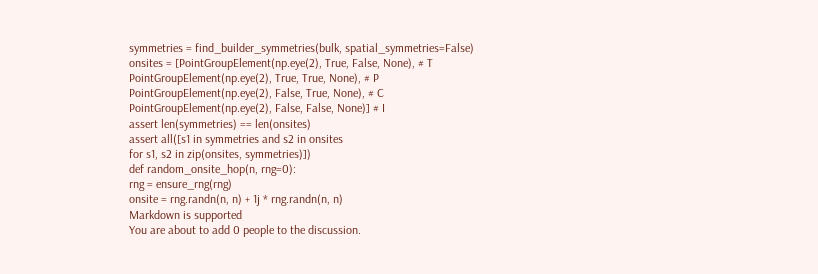symmetries = find_builder_symmetries(bulk, spatial_symmetries=False)
onsites = [PointGroupElement(np.eye(2), True, False, None), # T
PointGroupElement(np.eye(2), True, True, None), # P
PointGroupElement(np.eye(2), False, True, None), # C
PointGroupElement(np.eye(2), False, False, None)] # I
assert len(symmetries) == len(onsites)
assert all([s1 in symmetries and s2 in onsites
for s1, s2 in zip(onsites, symmetries)])
def random_onsite_hop(n, rng=0):
rng = ensure_rng(rng)
onsite = rng.randn(n, n) + 1j * rng.randn(n, n)
Markdown is supported
You are about to add 0 people to the discussion.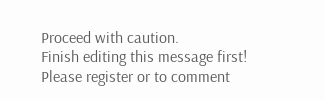Proceed with caution.
Finish editing this message first!
Please register or to comment